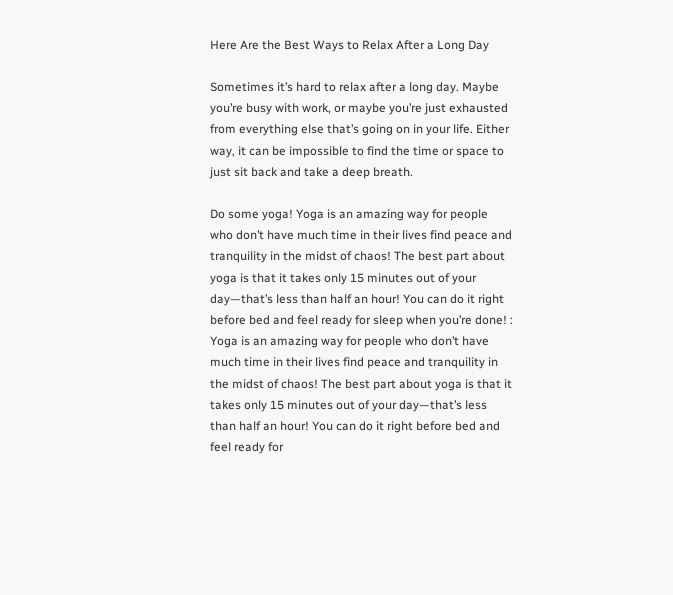Here Are the Best Ways to Relax After a Long Day

Sometimes it’s hard to relax after a long day. Maybe you’re busy with work, or maybe you’re just exhausted from everything else that’s going on in your life. Either way, it can be impossible to find the time or space to just sit back and take a deep breath.

Do some yoga! Yoga is an amazing way for people who don’t have much time in their lives find peace and tranquility in the midst of chaos! The best part about yoga is that it takes only 15 minutes out of your day—that’s less than half an hour! You can do it right before bed and feel ready for sleep when you’re done! : Yoga is an amazing way for people who don’t have much time in their lives find peace and tranquility in the midst of chaos! The best part about yoga is that it takes only 15 minutes out of your day—that’s less than half an hour! You can do it right before bed and feel ready for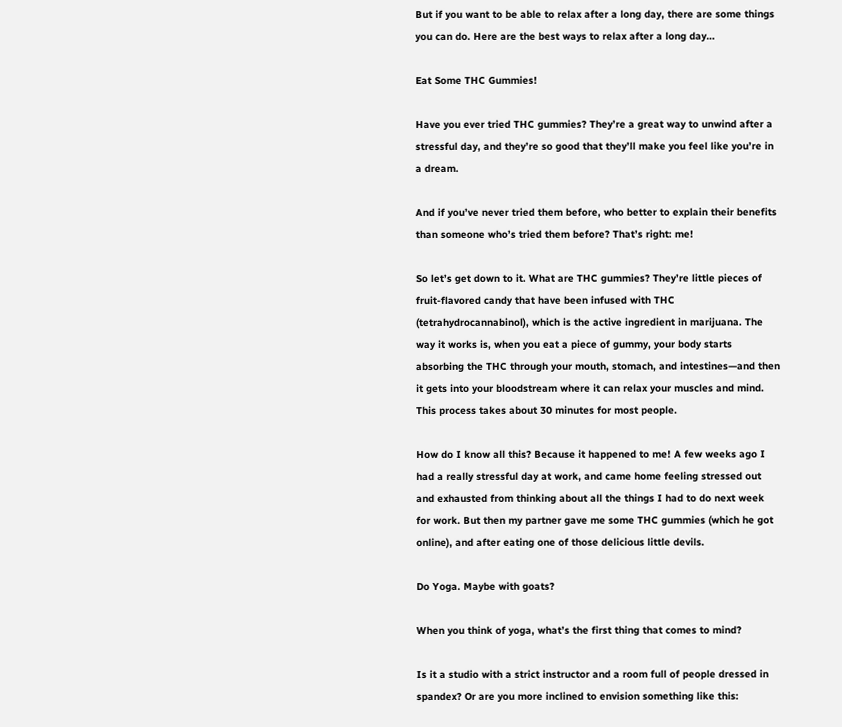But if you want to be able to relax after a long day, there are some things you can do. Here are the best ways to relax after a long day…

Eat Some THC Gummies!

Have you ever tried THC gummies? They’re a great way to unwind after a stressful day, and they’re so good that they’ll make you feel like you’re in a dream.

And if you’ve never tried them before, who better to explain their benefits than someone who’s tried them before? That’s right: me!

So let’s get down to it. What are THC gummies? They’re little pieces of fruit-flavored candy that have been infused with THC (tetrahydrocannabinol), which is the active ingredient in marijuana. The way it works is, when you eat a piece of gummy, your body starts absorbing the THC through your mouth, stomach, and intestines—and then it gets into your bloodstream where it can relax your muscles and mind. This process takes about 30 minutes for most people.

How do I know all this? Because it happened to me! A few weeks ago I had a really stressful day at work, and came home feeling stressed out and exhausted from thinking about all the things I had to do next week for work. But then my partner gave me some THC gummies (which he got online), and after eating one of those delicious little devils.

Do Yoga. Maybe with goats?

When you think of yoga, what’s the first thing that comes to mind?

Is it a studio with a strict instructor and a room full of people dressed in spandex? Or are you more inclined to envision something like this: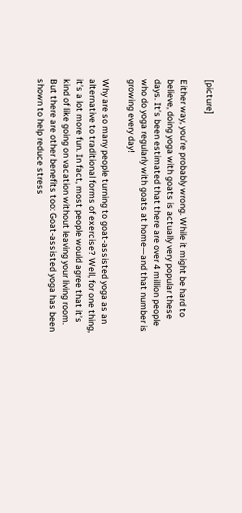[picture]

Either way, you’re probably wrong. While it might be hard to believe, doing yoga with goats is actually very popular these days. It’s been estimated that there are over 4 million people who do yoga regularly with goats at home—and that number is growing every day!

Why are so many people turning to goat-assisted yoga as an alternative to traditional forms of exercise? Well, for one thing, it’s a lot more fun. In fact, most people would agree that it’s kind of like going on vacation without leaving your living room. But there are other benefits too: Goat-assisted yoga has been shown to help reduce stress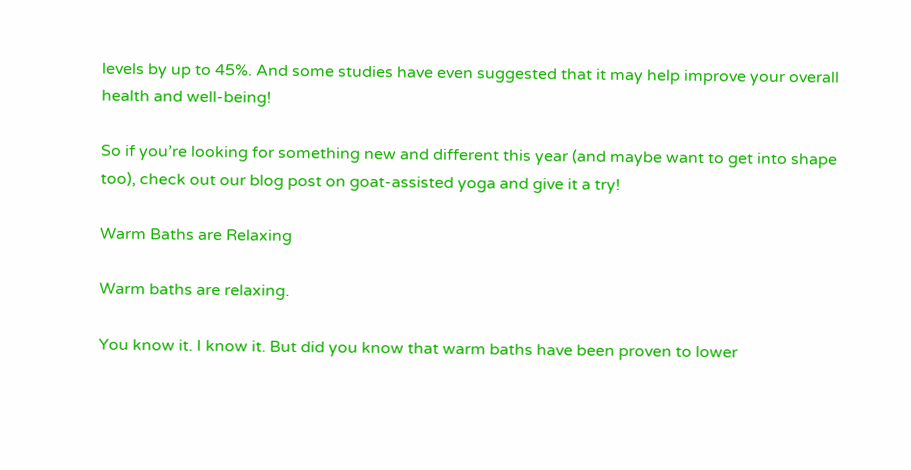levels by up to 45%. And some studies have even suggested that it may help improve your overall health and well-being!

So if you’re looking for something new and different this year (and maybe want to get into shape too), check out our blog post on goat-assisted yoga and give it a try!

Warm Baths are Relaxing

Warm baths are relaxing.

You know it. I know it. But did you know that warm baths have been proven to lower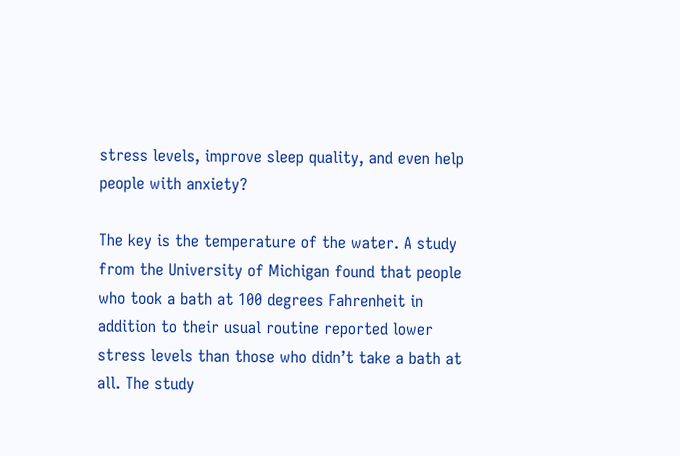stress levels, improve sleep quality, and even help people with anxiety?

The key is the temperature of the water. A study from the University of Michigan found that people who took a bath at 100 degrees Fahrenheit in addition to their usual routine reported lower stress levels than those who didn’t take a bath at all. The study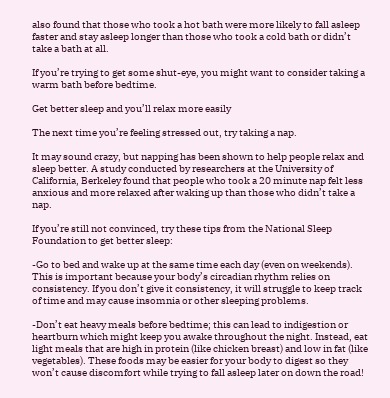also found that those who took a hot bath were more likely to fall asleep faster and stay asleep longer than those who took a cold bath or didn’t take a bath at all.

If you’re trying to get some shut-eye, you might want to consider taking a warm bath before bedtime.

Get better sleep and you’ll relax more easily

The next time you’re feeling stressed out, try taking a nap.

It may sound crazy, but napping has been shown to help people relax and sleep better. A study conducted by researchers at the University of California, Berkeley found that people who took a 20 minute nap felt less anxious and more relaxed after waking up than those who didn’t take a nap.

If you’re still not convinced, try these tips from the National Sleep Foundation to get better sleep:

-Go to bed and wake up at the same time each day (even on weekends). This is important because your body’s circadian rhythm relies on consistency. If you don’t give it consistency, it will struggle to keep track of time and may cause insomnia or other sleeping problems.

-Don’t eat heavy meals before bedtime; this can lead to indigestion or heartburn which might keep you awake throughout the night. Instead, eat light meals that are high in protein (like chicken breast) and low in fat (like vegetables). These foods may be easier for your body to digest so they won’t cause discomfort while trying to fall asleep later on down the road!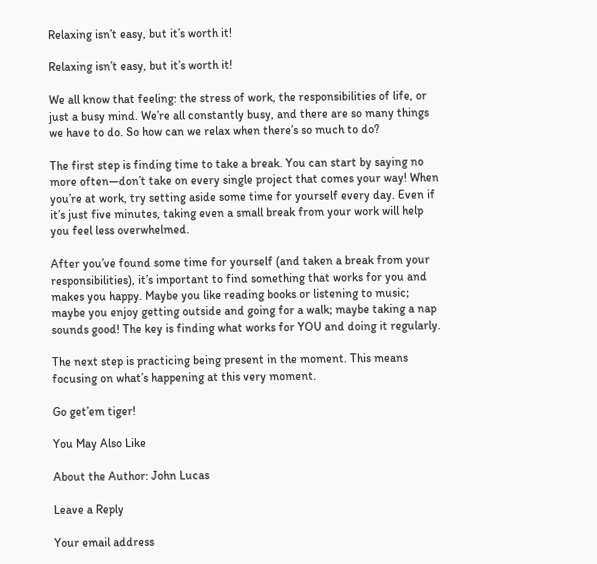Relaxing isn’t easy, but it’s worth it!

Relaxing isn’t easy, but it’s worth it!

We all know that feeling: the stress of work, the responsibilities of life, or just a busy mind. We’re all constantly busy, and there are so many things we have to do. So how can we relax when there’s so much to do?

The first step is finding time to take a break. You can start by saying no more often—don’t take on every single project that comes your way! When you’re at work, try setting aside some time for yourself every day. Even if it’s just five minutes, taking even a small break from your work will help you feel less overwhelmed.

After you’ve found some time for yourself (and taken a break from your responsibilities), it’s important to find something that works for you and makes you happy. Maybe you like reading books or listening to music; maybe you enjoy getting outside and going for a walk; maybe taking a nap sounds good! The key is finding what works for YOU and doing it regularly.

The next step is practicing being present in the moment. This means focusing on what’s happening at this very moment.

Go get’em tiger!

You May Also Like

About the Author: John Lucas

Leave a Reply

Your email address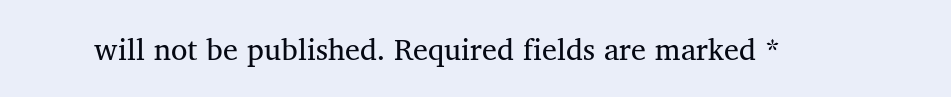will not be published. Required fields are marked *